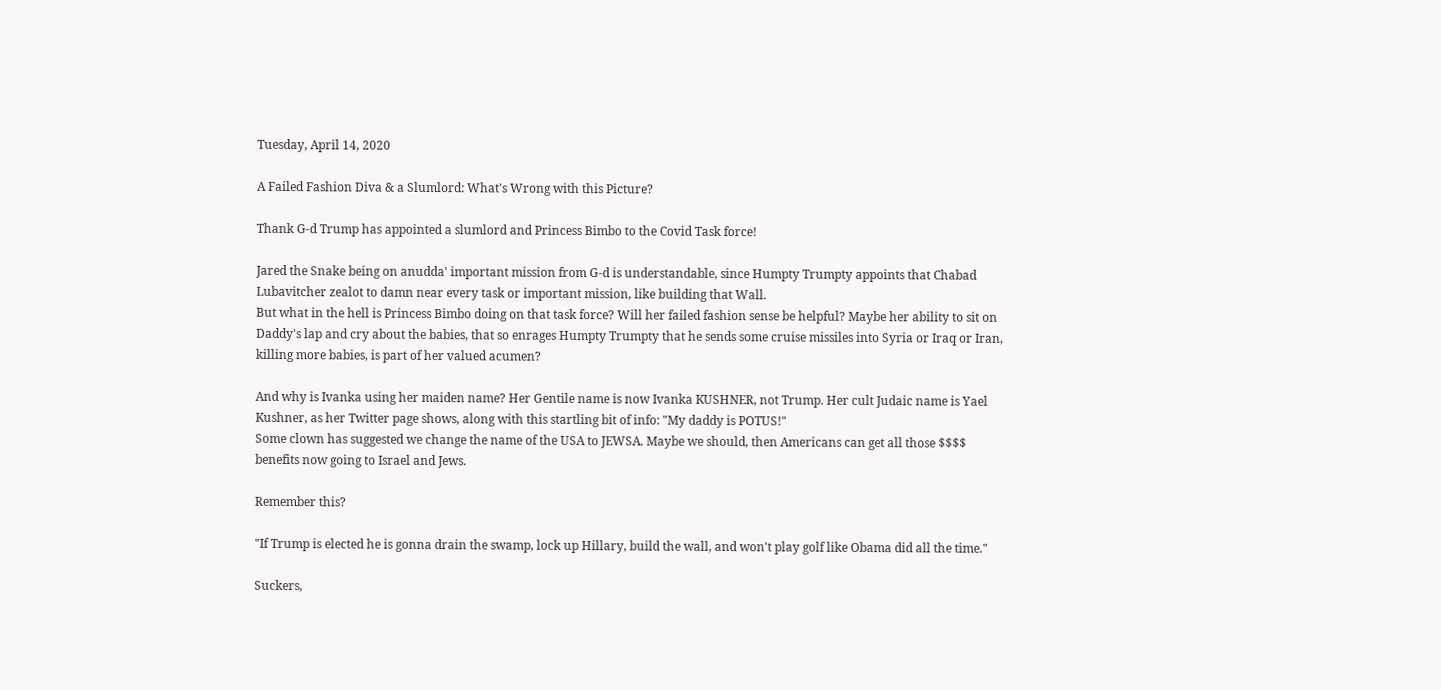Tuesday, April 14, 2020

A Failed Fashion Diva & a Slumlord: What's Wrong with this Picture?

Thank G-d Trump has appointed a slumlord and Princess Bimbo to the Covid Task force!

Jared the Snake being on anudda' important mission from G-d is understandable, since Humpty Trumpty appoints that Chabad Lubavitcher zealot to damn near every task or important mission, like building that Wall.
But what in the hell is Princess Bimbo doing on that task force? Will her failed fashion sense be helpful? Maybe her ability to sit on Daddy's lap and cry about the babies, that so enrages Humpty Trumpty that he sends some cruise missiles into Syria or Iraq or Iran, killing more babies, is part of her valued acumen?

And why is Ivanka using her maiden name? Her Gentile name is now Ivanka KUSHNER, not Trump. Her cult Judaic name is Yael Kushner, as her Twitter page shows, along with this startling bit of info: "My daddy is POTUS!"
Some clown has suggested we change the name of the USA to JEWSA. Maybe we should, then Americans can get all those $$$$ benefits now going to Israel and Jews.

Remember this?

"If Trump is elected he is gonna drain the swamp, lock up Hillary, build the wall, and won't play golf like Obama did all the time."

Suckers,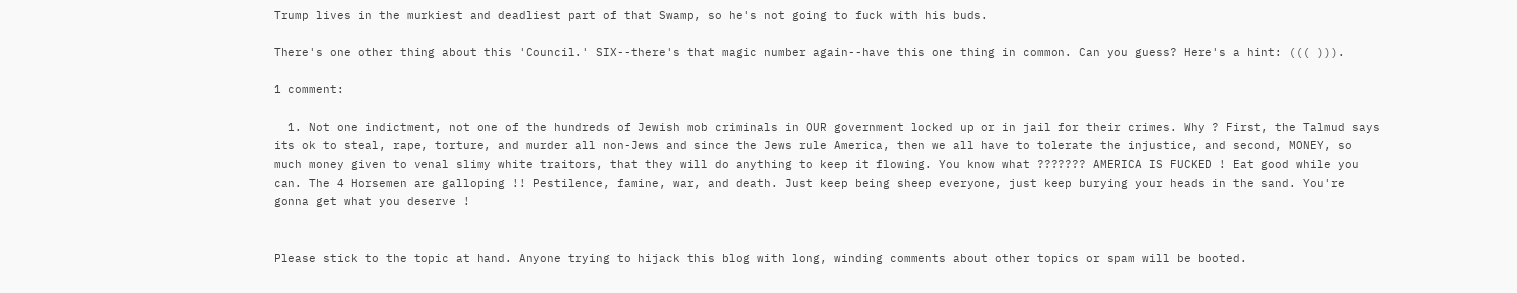Trump lives in the murkiest and deadliest part of that Swamp, so he's not going to fuck with his buds.

There's one other thing about this 'Council.' SIX--there's that magic number again--have this one thing in common. Can you guess? Here's a hint: ((( ))).

1 comment:

  1. Not one indictment, not one of the hundreds of Jewish mob criminals in OUR government locked up or in jail for their crimes. Why ? First, the Talmud says its ok to steal, rape, torture, and murder all non-Jews and since the Jews rule America, then we all have to tolerate the injustice, and second, MONEY, so much money given to venal slimy white traitors, that they will do anything to keep it flowing. You know what ??????? AMERICA IS FUCKED ! Eat good while you can. The 4 Horsemen are galloping !! Pestilence, famine, war, and death. Just keep being sheep everyone, just keep burying your heads in the sand. You're gonna get what you deserve !


Please stick to the topic at hand. Anyone trying to hijack this blog with long, winding comments about other topics or spam will be booted.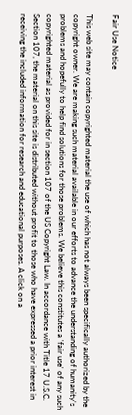Fair Use Notice

This web site may contain copyrighted material the use of which has not always been specifically authorized by the copyright owner. We are making such material available in our efforts to advance the understanding of humanity's problems and hopefully to help find solutions for those problems. We believe this constitutes a 'fair use' of any such copyrighted material as provided for in section 107 of the US Copyright Law. In accordance with Title 17 U.S.C. Section 107, the material on this site is distributed without profit to those who have expressed a prior interest in receiving the included information for research and educational purposes. A click on a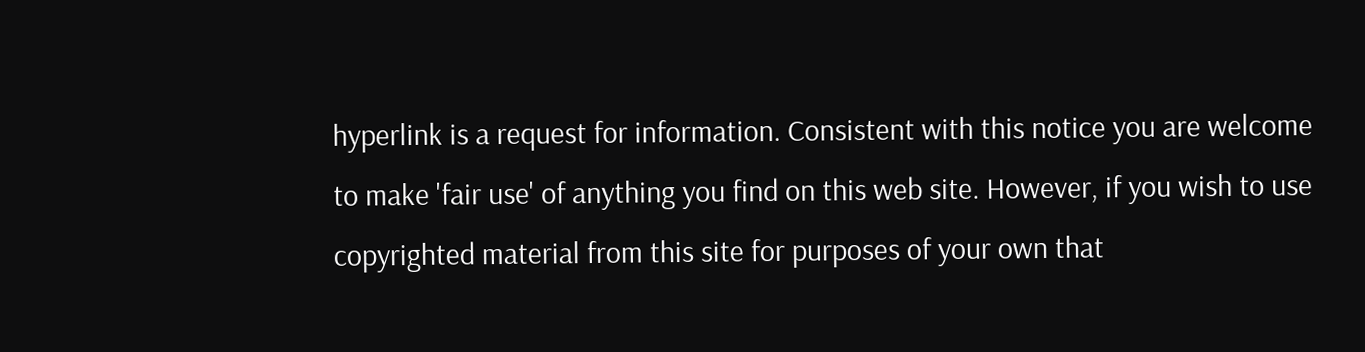hyperlink is a request for information. Consistent with this notice you are welcome to make 'fair use' of anything you find on this web site. However, if you wish to use copyrighted material from this site for purposes of your own that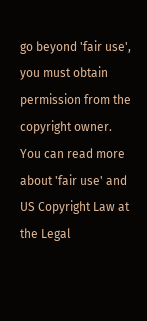go beyond 'fair use', you must obtain permission from the copyright owner. You can read more about 'fair use' and US Copyright Law at the Legal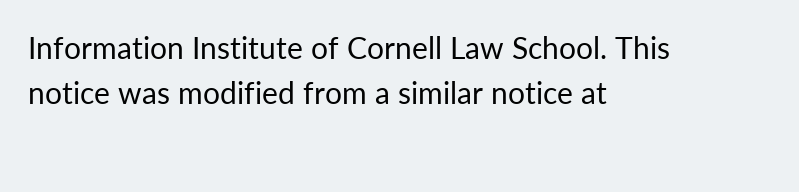Information Institute of Cornell Law School. This notice was modified from a similar notice at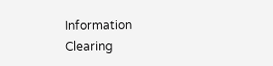Information Clearing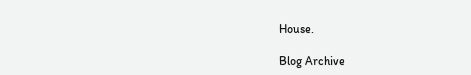House.

Blog Archive